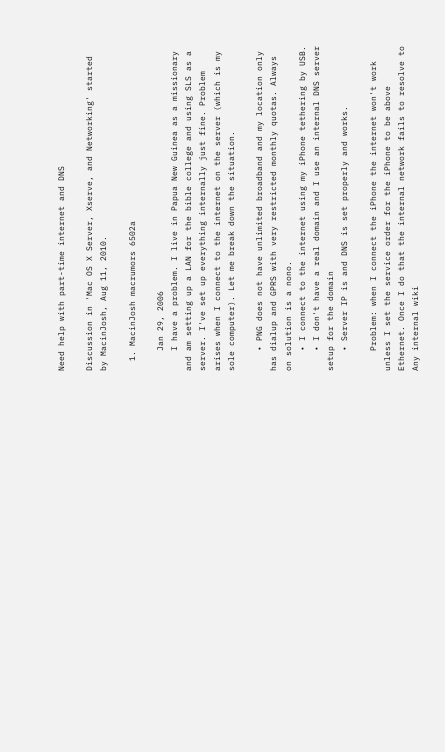Need help with part-time internet and DNS

Discussion in 'Mac OS X Server, Xserve, and Networking' started by MacinJosh, Aug 11, 2010.

  1. MacinJosh macrumors 6502a

    Jan 29, 2006
    I have a problem. I live in Papua New Guinea as a missionary and am setting up a LAN for the bible college and using SLS as a server. I've set up everything internally just fine. Problem arises when I connect to the internet on the server (which is my sole computer). Let me break down the situation.

    • PNG does not have unlimited broadband and my location only has dialup and GPRS with very restricted monthly quotas. Always on solution is a nono.
    • I connect to the internet using my iPhone tethering by USB.
    • I don't have a real domain and I use an internal DNS server setup for the domain
    • Server IP is and DNS is set properly and works.

    Problem: when I connect the iPhone the internet won't work unless I set the service order for the iPhone to be above Ethernet. Once I do that the internal network fails to resolve to Any internal wiki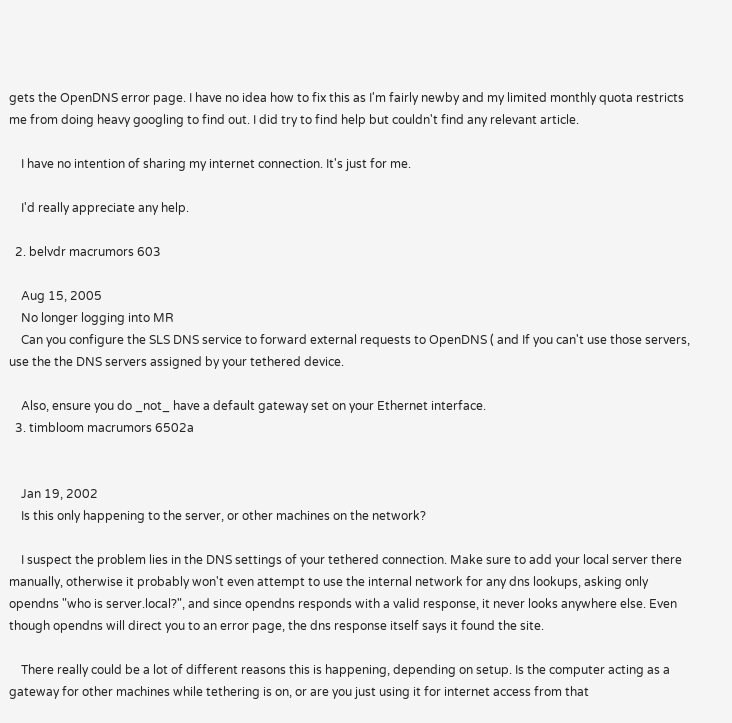gets the OpenDNS error page. I have no idea how to fix this as I'm fairly newby and my limited monthly quota restricts me from doing heavy googling to find out. I did try to find help but couldn't find any relevant article.

    I have no intention of sharing my internet connection. It's just for me.

    I'd really appreciate any help.

  2. belvdr macrumors 603

    Aug 15, 2005
    No longer logging into MR
    Can you configure the SLS DNS service to forward external requests to OpenDNS ( and If you can't use those servers, use the the DNS servers assigned by your tethered device.

    Also, ensure you do _not_ have a default gateway set on your Ethernet interface.
  3. timbloom macrumors 6502a


    Jan 19, 2002
    Is this only happening to the server, or other machines on the network?

    I suspect the problem lies in the DNS settings of your tethered connection. Make sure to add your local server there manually, otherwise it probably won't even attempt to use the internal network for any dns lookups, asking only opendns "who is server.local?", and since opendns responds with a valid response, it never looks anywhere else. Even though opendns will direct you to an error page, the dns response itself says it found the site.

    There really could be a lot of different reasons this is happening, depending on setup. Is the computer acting as a gateway for other machines while tethering is on, or are you just using it for internet access from that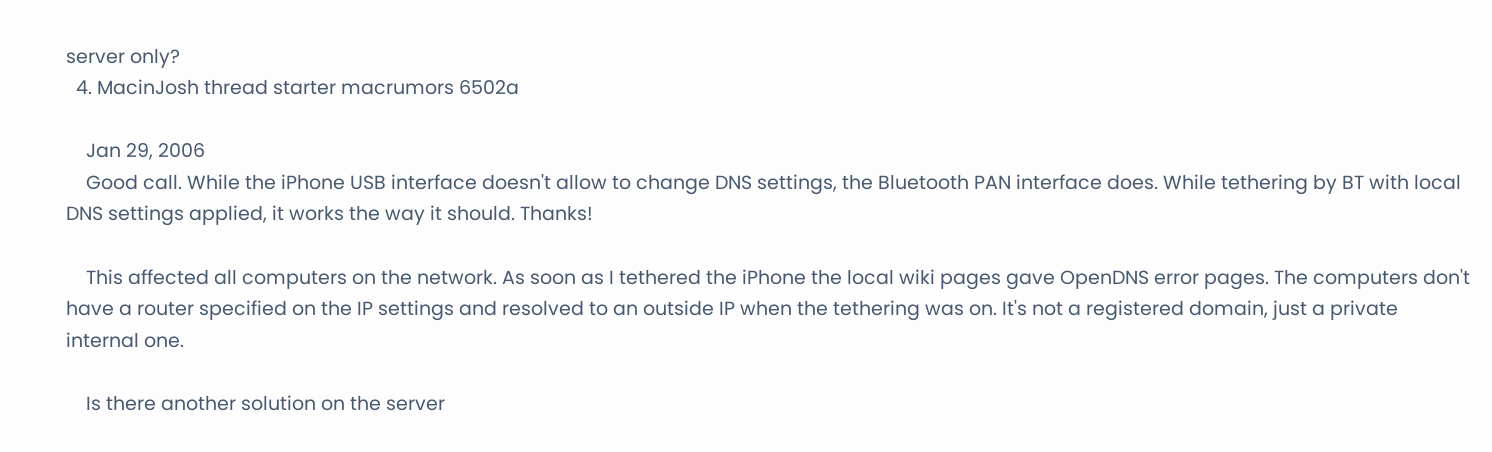server only?
  4. MacinJosh thread starter macrumors 6502a

    Jan 29, 2006
    Good call. While the iPhone USB interface doesn't allow to change DNS settings, the Bluetooth PAN interface does. While tethering by BT with local DNS settings applied, it works the way it should. Thanks!

    This affected all computers on the network. As soon as I tethered the iPhone the local wiki pages gave OpenDNS error pages. The computers don't have a router specified on the IP settings and resolved to an outside IP when the tethering was on. It's not a registered domain, just a private internal one.

    Is there another solution on the server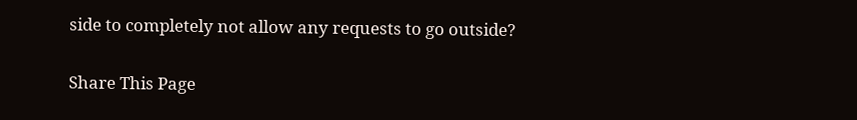side to completely not allow any requests to go outside?

Share This Page